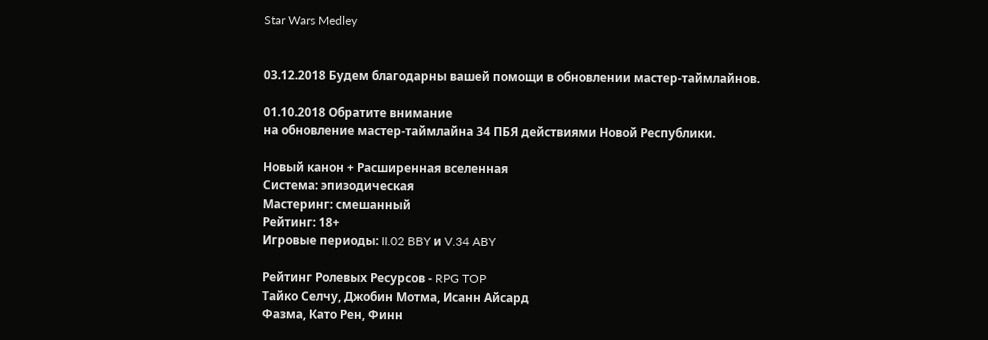Star Wars Medley


03.12.2018 Будем благодарны вашей помощи в обновлении мастер-таймлайнов.

01.10.2018 Обратите внимание
на обновление мастер-таймлайна 34 ПБЯ действиями Новой Республики.

Новый канон + Расширенная вселенная
Система: эпизодическая
Мастеринг: смешанный
Рейтинг: 18+
Игровые периоды: II.02 BBY и V.34 ABY

Рейтинг Ролевых Ресурсов - RPG TOP
Тайко Селчу, Джобин Мотма, Исанн Айсард
Фазма, Като Рен, Финн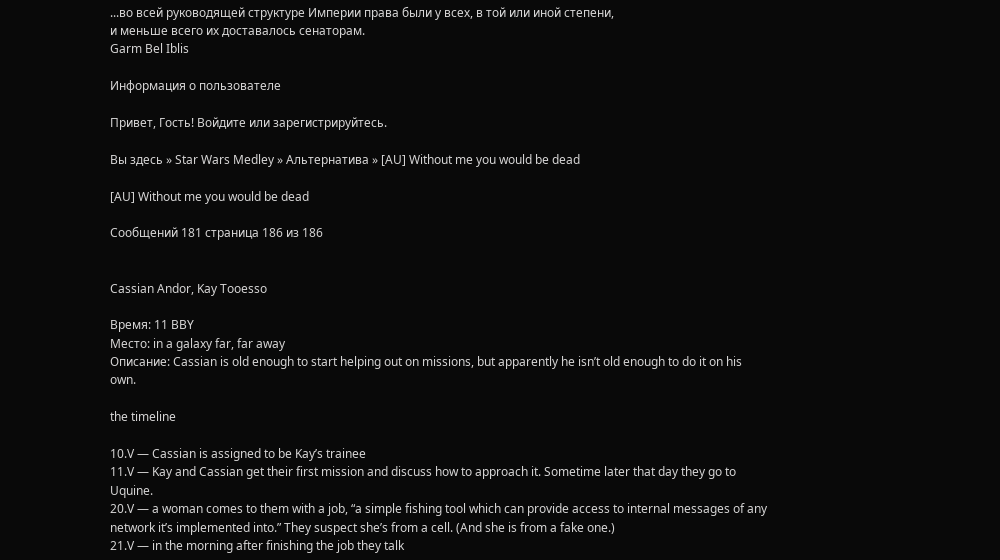...во всей руководящей структуре Империи права были у всех, в той или иной степени,
и меньше всего их доставалось сенаторам.
Garm Bel Iblis

Информация о пользователе

Привет, Гость! Войдите или зарегистрируйтесь.

Вы здесь » Star Wars Medley » Альтернатива » [AU] Without me you would be dead

[AU] Without me you would be dead

Сообщений 181 страница 186 из 186


Cassian Andor, Kay Tooesso

Время: 11 BBY
Место: in a galaxy far, far away
Описание: Cassian is old enough to start helping out on missions, but apparently he isn’t old enough to do it on his own.

the timeline

10.V — Cassian is assigned to be Kay’s trainee
11.V — Kay and Cassian get their first mission and discuss how to approach it. Sometime later that day they go to Uquine.
20.V — a woman comes to them with a job, “a simple fishing tool which can provide access to internal messages of any network it’s implemented into.” They suspect she’s from a cell. (And she is from a fake one.)
21.V — in the morning after finishing the job they talk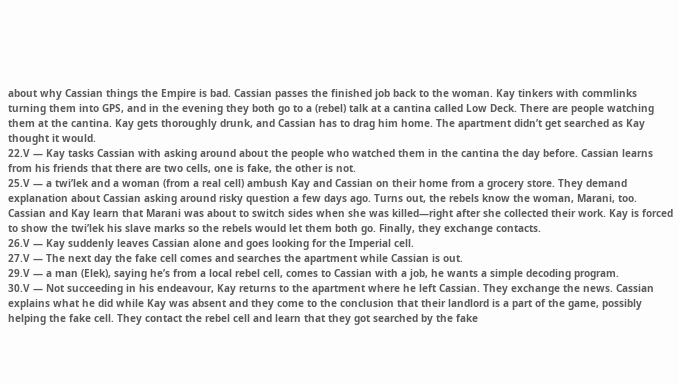about why Cassian things the Empire is bad. Cassian passes the finished job back to the woman. Kay tinkers with commlinks turning them into GPS, and in the evening they both go to a (rebel) talk at a cantina called Low Deck. There are people watching them at the cantina. Kay gets thoroughly drunk, and Cassian has to drag him home. The apartment didn’t get searched as Kay thought it would.
22.V — Kay tasks Cassian with asking around about the people who watched them in the cantina the day before. Cassian learns from his friends that there are two cells, one is fake, the other is not.
25.V — a twi’lek and a woman (from a real cell) ambush Kay and Cassian on their home from a grocery store. They demand explanation about Cassian asking around risky question a few days ago. Turns out, the rebels know the woman, Marani, too. Cassian and Kay learn that Marani was about to switch sides when she was killed—right after she collected their work. Kay is forced to show the twi’lek his slave marks so the rebels would let them both go. Finally, they exchange contacts.
26.V — Kay suddenly leaves Cassian alone and goes looking for the Imperial cell.
27.V — The next day the fake cell comes and searches the apartment while Cassian is out.
29.V — a man (Elek), saying he’s from a local rebel cell, comes to Cassian with a job, he wants a simple decoding program.
30.V — Not succeeding in his endeavour, Kay returns to the apartment where he left Cassian. They exchange the news. Cassian explains what he did while Kay was absent and they come to the conclusion that their landlord is a part of the game, possibly helping the fake cell. They contact the rebel cell and learn that they got searched by the fake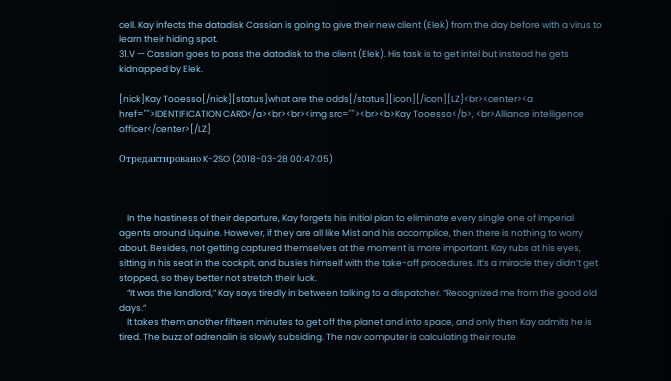cell. Kay infects the datadisk Cassian is going to give their new client (Elek) from the day before with a virus to learn their hiding spot.
31.V — Cassian goes to pass the datadisk to the client (Elek). His task is to get intel but instead he gets kidnapped by Elek.

[nick]Kay Tooesso[/nick][status]what are the odds[/status][icon][/icon][LZ]<br><center><a href="">IDENTIFICATION CARD</a><br><br><img src=""><br><b>Kay Tooesso</b>, <br>Alliance intelligence officer</center>[/LZ]

Отредактировано K-2SO (2018-03-28 00:47:05)



    In the hastiness of their departure, Kay forgets his initial plan to eliminate every single one of Imperial agents around Uquine. However, if they are all like Mist and his accomplice, then there is nothing to worry about. Besides, not getting captured themselves at the moment is more important. Kay rubs at his eyes, sitting in his seat in the cockpit, and busies himself with the take-off procedures. It’s a miracle they didn’t get stopped, so they better not stretch their luck.
    “It was the landlord,” Kay says tiredly in between talking to a dispatcher. “Recognized me from the good old days.”
    It takes them another fifteen minutes to get off the planet and into space, and only then Kay admits he is tired. The buzz of adrenalin is slowly subsiding. The nav computer is calculating their route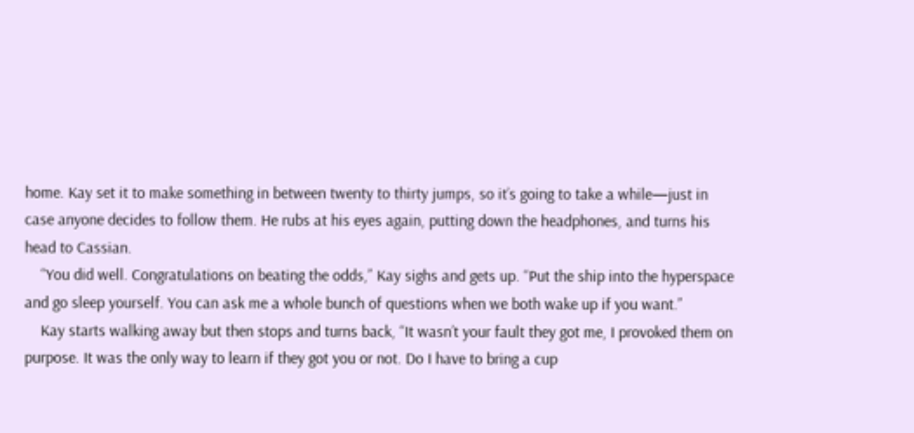home. Kay set it to make something in between twenty to thirty jumps, so it’s going to take a while—just in case anyone decides to follow them. He rubs at his eyes again, putting down the headphones, and turns his head to Cassian.
    “You did well. Congratulations on beating the odds,” Kay sighs and gets up. “Put the ship into the hyperspace and go sleep yourself. You can ask me a whole bunch of questions when we both wake up if you want.”
    Kay starts walking away but then stops and turns back, “It wasn’t your fault they got me, I provoked them on purpose. It was the only way to learn if they got you or not. Do I have to bring a cup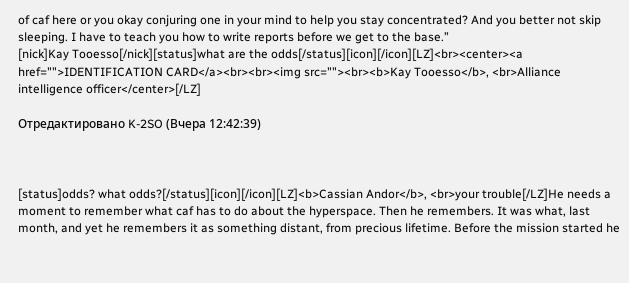of caf here or you okay conjuring one in your mind to help you stay concentrated? And you better not skip sleeping. I have to teach you how to write reports before we get to the base.”
[nick]Kay Tooesso[/nick][status]what are the odds[/status][icon][/icon][LZ]<br><center><a href="">IDENTIFICATION CARD</a><br><br><img src=""><br><b>Kay Tooesso</b>, <br>Alliance intelligence officer</center>[/LZ]

Отредактировано K-2SO (Вчера 12:42:39)



[status]odds? what odds?[/status][icon][/icon][LZ]<b>Cassian Andor</b>, <br>your trouble[/LZ]He needs a moment to remember what caf has to do about the hyperspace. Then he remembers. It was what, last month, and yet he remembers it as something distant, from precious lifetime. Before the mission started he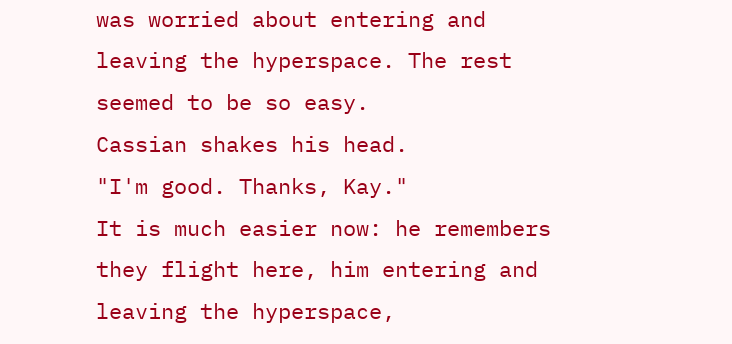was worried about entering and leaving the hyperspace. The rest seemed to be so easy.
Cassian shakes his head.
"I'm good. Thanks, Kay."
It is much easier now: he remembers they flight here, him entering and leaving the hyperspace,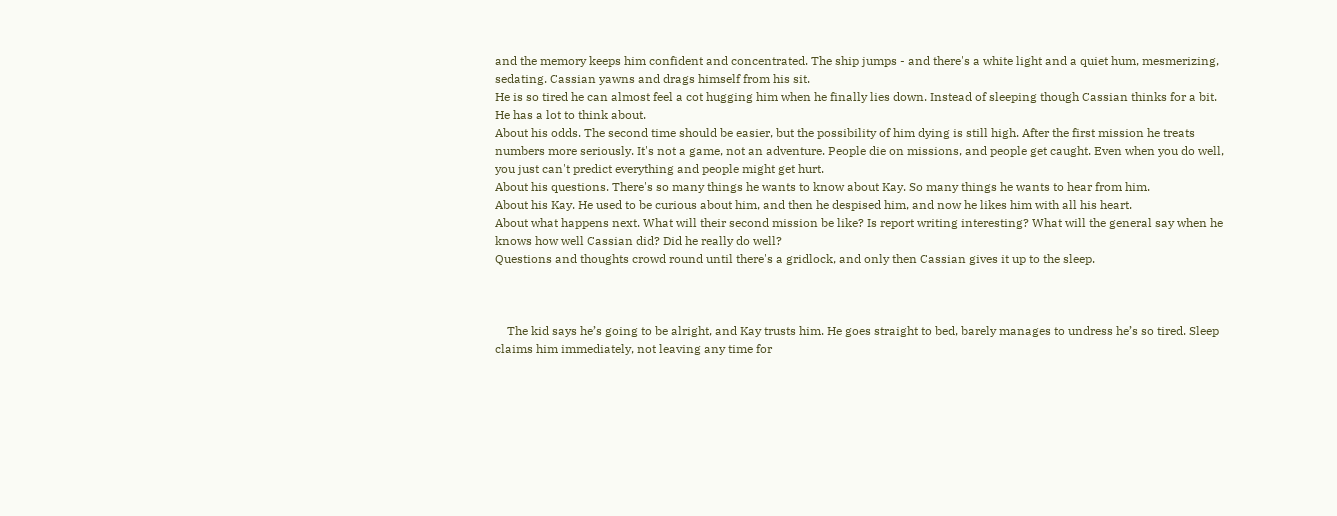and the memory keeps him confident and concentrated. The ship jumps - and there's a white light and a quiet hum, mesmerizing, sedating. Cassian yawns and drags himself from his sit.
He is so tired he can almost feel a cot hugging him when he finally lies down. Instead of sleeping though Cassian thinks for a bit. He has a lot to think about.
About his odds. The second time should be easier, but the possibility of him dying is still high. After the first mission he treats numbers more seriously. It's not a game, not an adventure. People die on missions, and people get caught. Even when you do well, you just can't predict everything and people might get hurt.
About his questions. There's so many things he wants to know about Kay. So many things he wants to hear from him.
About his Kay. He used to be curious about him, and then he despised him, and now he likes him with all his heart.
About what happens next. What will their second mission be like? Is report writing interesting? What will the general say when he knows how well Cassian did? Did he really do well?
Questions and thoughts crowd round until there's a gridlock, and only then Cassian gives it up to the sleep.



    The kid says he’s going to be alright, and Kay trusts him. He goes straight to bed, barely manages to undress he’s so tired. Sleep claims him immediately, not leaving any time for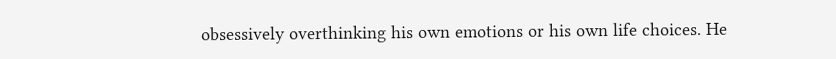obsessively overthinking his own emotions or his own life choices. He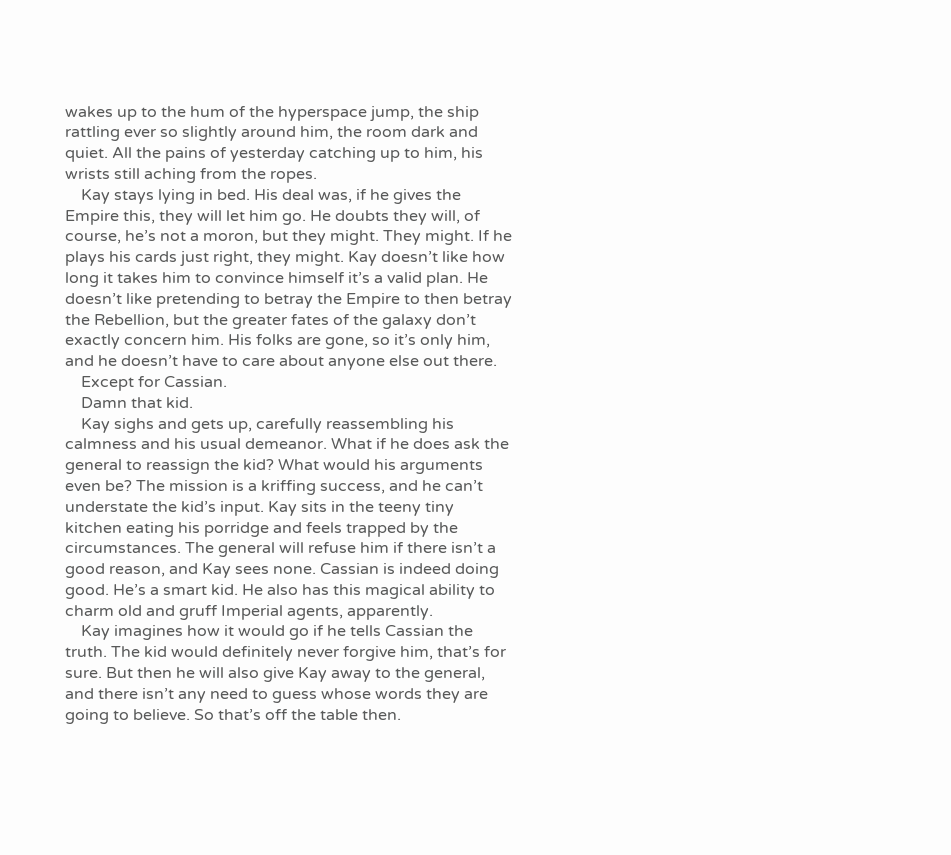wakes up to the hum of the hyperspace jump, the ship rattling ever so slightly around him, the room dark and quiet. All the pains of yesterday catching up to him, his wrists still aching from the ropes.
    Kay stays lying in bed. His deal was, if he gives the Empire this, they will let him go. He doubts they will, of course, he’s not a moron, but they might. They might. If he plays his cards just right, they might. Kay doesn’t like how long it takes him to convince himself it’s a valid plan. He doesn’t like pretending to betray the Empire to then betray the Rebellion, but the greater fates of the galaxy don’t exactly concern him. His folks are gone, so it’s only him, and he doesn’t have to care about anyone else out there.
    Except for Cassian.
    Damn that kid.
    Kay sighs and gets up, carefully reassembling his calmness and his usual demeanor. What if he does ask the general to reassign the kid? What would his arguments even be? The mission is a kriffing success, and he can’t understate the kid’s input. Kay sits in the teeny tiny kitchen eating his porridge and feels trapped by the circumstances. The general will refuse him if there isn’t a good reason, and Kay sees none. Cassian is indeed doing good. He’s a smart kid. He also has this magical ability to charm old and gruff Imperial agents, apparently.
    Kay imagines how it would go if he tells Cassian the truth. The kid would definitely never forgive him, that’s for sure. But then he will also give Kay away to the general, and there isn’t any need to guess whose words they are going to believe. So that’s off the table then.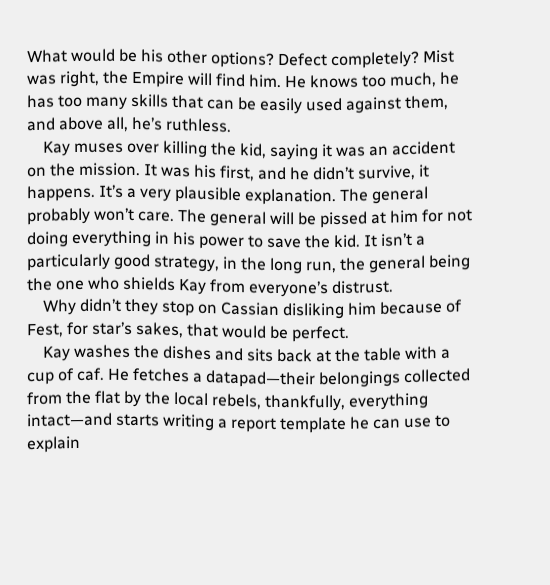What would be his other options? Defect completely? Mist was right, the Empire will find him. He knows too much, he has too many skills that can be easily used against them, and above all, he’s ruthless.
    Kay muses over killing the kid, saying it was an accident on the mission. It was his first, and he didn’t survive, it happens. It’s a very plausible explanation. The general probably won’t care. The general will be pissed at him for not doing everything in his power to save the kid. It isn’t a particularly good strategy, in the long run, the general being the one who shields Kay from everyone’s distrust.
    Why didn’t they stop on Cassian disliking him because of Fest, for star’s sakes, that would be perfect.
    Kay washes the dishes and sits back at the table with a cup of caf. He fetches a datapad—their belongings collected from the flat by the local rebels, thankfully, everything intact—and starts writing a report template he can use to explain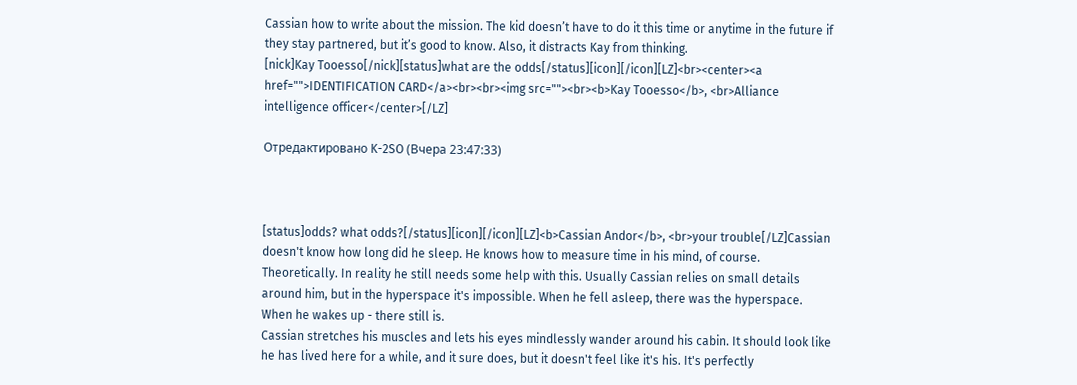Cassian how to write about the mission. The kid doesn’t have to do it this time or anytime in the future if they stay partnered, but it’s good to know. Also, it distracts Kay from thinking.
[nick]Kay Tooesso[/nick][status]what are the odds[/status][icon][/icon][LZ]<br><center><a href="">IDENTIFICATION CARD</a><br><br><img src=""><br><b>Kay Tooesso</b>, <br>Alliance intelligence officer</center>[/LZ]

Отредактировано K-2SO (Вчера 23:47:33)



[status]odds? what odds?[/status][icon][/icon][LZ]<b>Cassian Andor</b>, <br>your trouble[/LZ]Cassian doesn't know how long did he sleep. He knows how to measure time in his mind, of course. Theoretically. In reality he still needs some help with this. Usually Cassian relies on small details around him, but in the hyperspace it's impossible. When he fell asleep, there was the hyperspace. When he wakes up - there still is.
Cassian stretches his muscles and lets his eyes mindlessly wander around his cabin. It should look like he has lived here for a while, and it sure does, but it doesn't feel like it's his. It's perfectly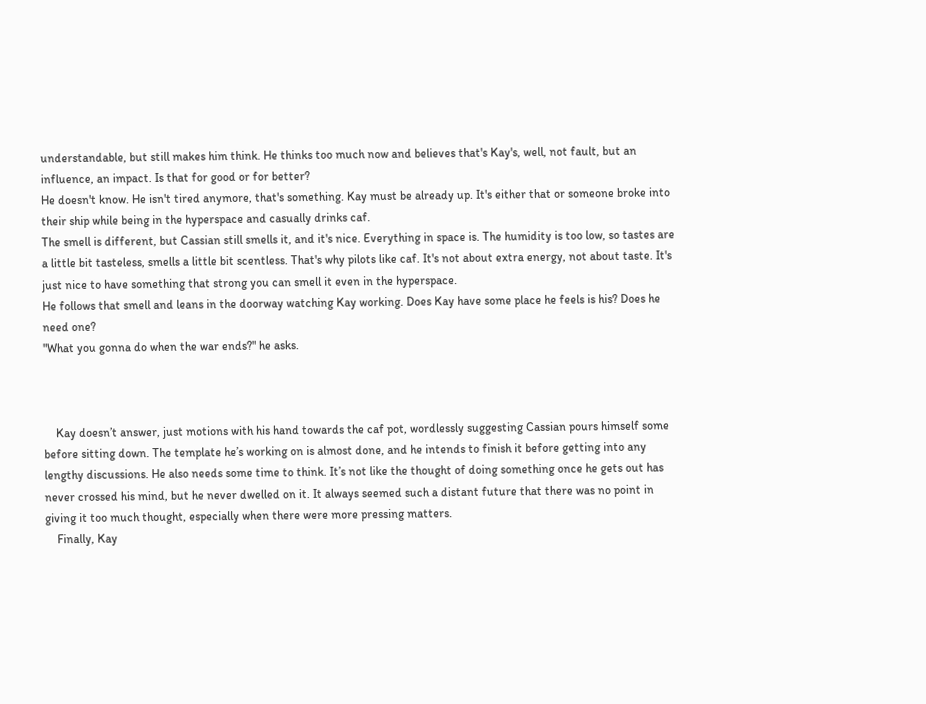understandable, but still makes him think. He thinks too much now and believes that's Kay's, well, not fault, but an influence, an impact. Is that for good or for better?
He doesn't know. He isn't tired anymore, that's something. Kay must be already up. It's either that or someone broke into their ship while being in the hyperspace and casually drinks caf.
The smell is different, but Cassian still smells it, and it's nice. Everything in space is. The humidity is too low, so tastes are a little bit tasteless, smells a little bit scentless. That's why pilots like caf. It's not about extra energy, not about taste. It's just nice to have something that strong you can smell it even in the hyperspace.
He follows that smell and leans in the doorway watching Kay working. Does Kay have some place he feels is his? Does he need one?
"What you gonna do when the war ends?" he asks.



    Kay doesn’t answer, just motions with his hand towards the caf pot, wordlessly suggesting Cassian pours himself some before sitting down. The template he’s working on is almost done, and he intends to finish it before getting into any lengthy discussions. He also needs some time to think. It’s not like the thought of doing something once he gets out has never crossed his mind, but he never dwelled on it. It always seemed such a distant future that there was no point in giving it too much thought, especially when there were more pressing matters.
    Finally, Kay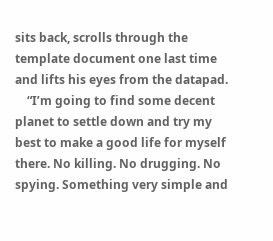sits back, scrolls through the template document one last time and lifts his eyes from the datapad.
    “I’m going to find some decent planet to settle down and try my best to make a good life for myself there. No killing. No drugging. No spying. Something very simple and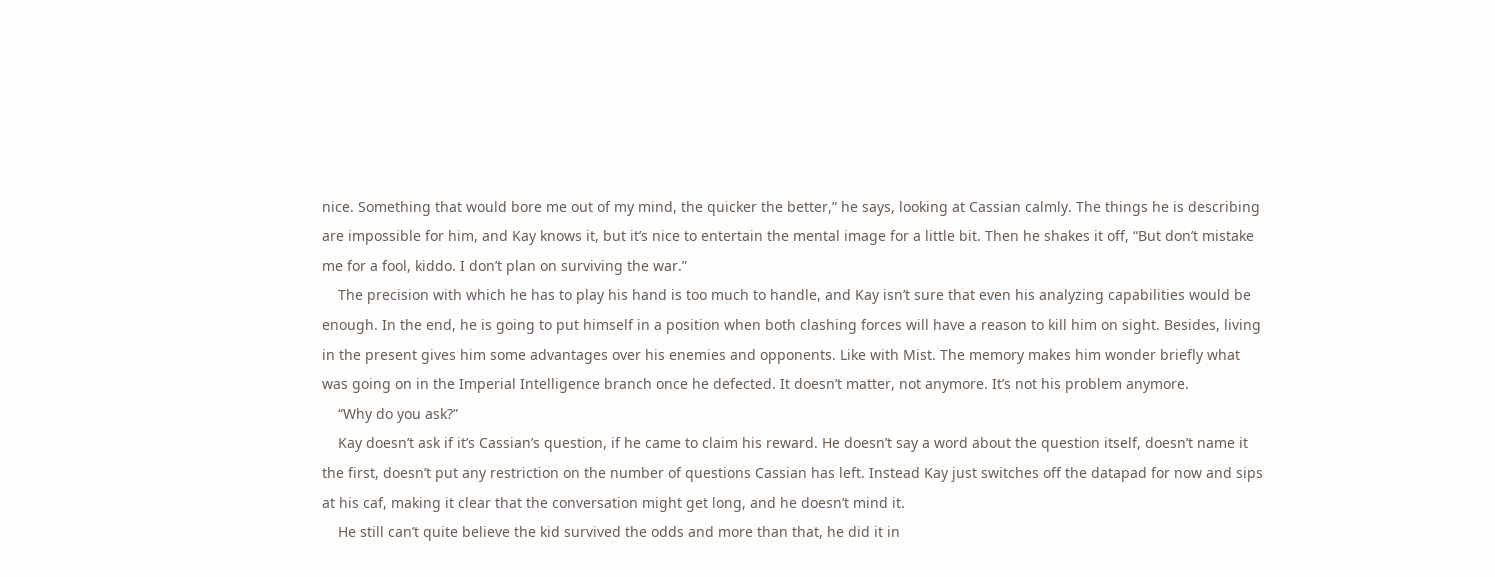nice. Something that would bore me out of my mind, the quicker the better,” he says, looking at Cassian calmly. The things he is describing are impossible for him, and Kay knows it, but it’s nice to entertain the mental image for a little bit. Then he shakes it off, “But don’t mistake me for a fool, kiddo. I don’t plan on surviving the war.”
    The precision with which he has to play his hand is too much to handle, and Kay isn’t sure that even his analyzing capabilities would be enough. In the end, he is going to put himself in a position when both clashing forces will have a reason to kill him on sight. Besides, living in the present gives him some advantages over his enemies and opponents. Like with Mist. The memory makes him wonder briefly what was going on in the Imperial Intelligence branch once he defected. It doesn’t matter, not anymore. It’s not his problem anymore.
    “Why do you ask?”
    Kay doesn’t ask if it’s Cassian’s question, if he came to claim his reward. He doesn’t say a word about the question itself, doesn’t name it the first, doesn’t put any restriction on the number of questions Cassian has left. Instead Kay just switches off the datapad for now and sips at his caf, making it clear that the conversation might get long, and he doesn’t mind it.
    He still can’t quite believe the kid survived the odds and more than that, he did it in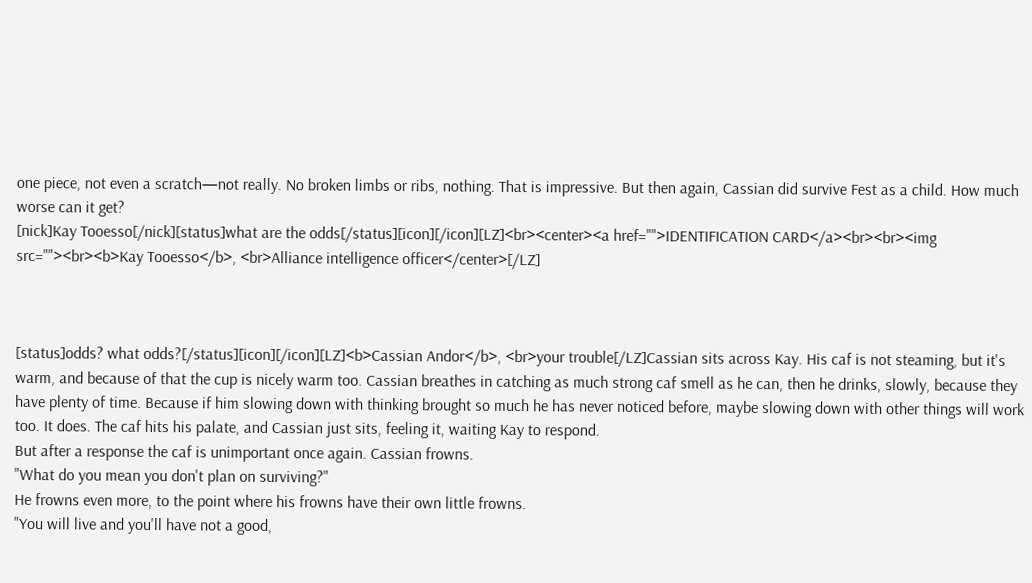one piece, not even a scratch—not really. No broken limbs or ribs, nothing. That is impressive. But then again, Cassian did survive Fest as a child. How much worse can it get?
[nick]Kay Tooesso[/nick][status]what are the odds[/status][icon][/icon][LZ]<br><center><a href="">IDENTIFICATION CARD</a><br><br><img src=""><br><b>Kay Tooesso</b>, <br>Alliance intelligence officer</center>[/LZ]



[status]odds? what odds?[/status][icon][/icon][LZ]<b>Cassian Andor</b>, <br>your trouble[/LZ]Cassian sits across Kay. His caf is not steaming, but it's warm, and because of that the cup is nicely warm too. Cassian breathes in catching as much strong caf smell as he can, then he drinks, slowly, because they have plenty of time. Because if him slowing down with thinking brought so much he has never noticed before, maybe slowing down with other things will work too. It does. The caf hits his palate, and Cassian just sits, feeling it, waiting Kay to respond.
But after a response the caf is unimportant once again. Cassian frowns.
"What do you mean you don't plan on surviving?"
He frowns even more, to the point where his frowns have their own little frowns.
"You will live and you'll have not a good,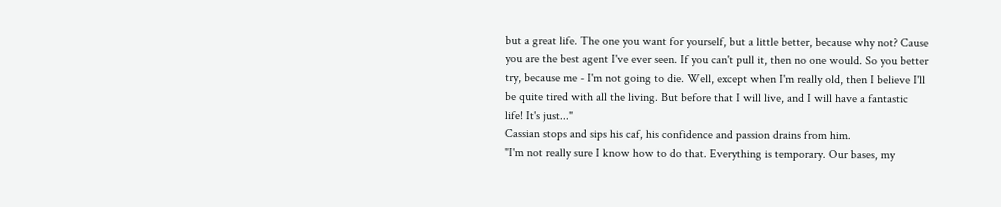but a great life. The one you want for yourself, but a little better, because why not? Cause you are the best agent I've ever seen. If you can't pull it, then no one would. So you better try, because me - I'm not going to die. Well, except when I'm really old, then I believe I'll be quite tired with all the living. But before that I will live, and I will have a fantastic life! It's just..."
Cassian stops and sips his caf, his confidence and passion drains from him.
"I'm not really sure I know how to do that. Everything is temporary. Our bases, my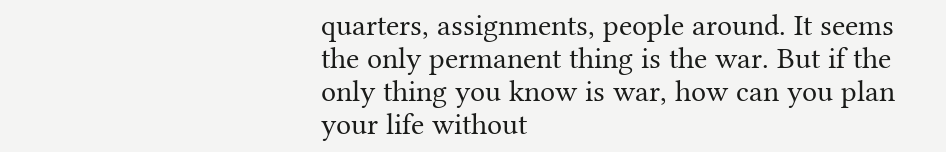quarters, assignments, people around. It seems the only permanent thing is the war. But if the only thing you know is war, how can you plan your life without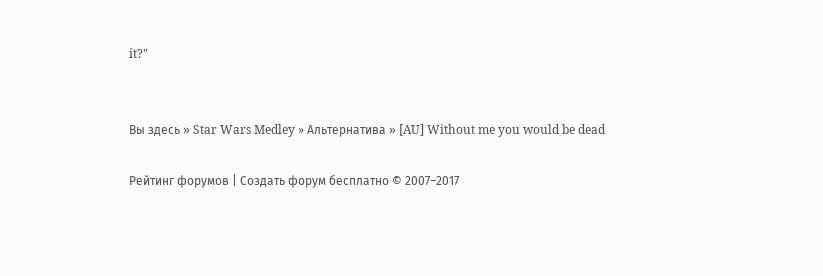it?"


Вы здесь » Star Wars Medley » Альтернатива » [AU] Without me you would be dead

Рейтинг форумов | Создать форум бесплатно © 2007–2017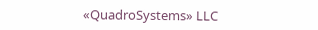«QuadroSystems» LLC